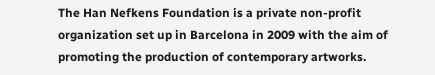The Han Nefkens Foundation is a private non-profit organization set up in Barcelona in 2009 with the aim of promoting the production of contemporary artworks.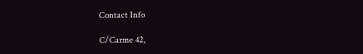Contact Info

C/Carme 42,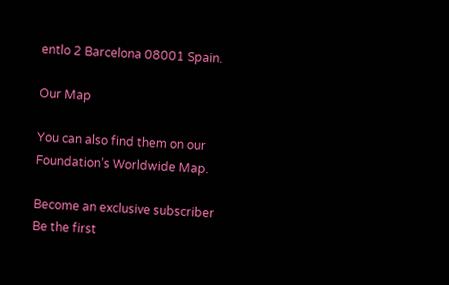entlo 2 Barcelona 08001 Spain.

Our Map

You can also find them on our Foundation’s Worldwide Map.

Become an exclusive subscriber
Be the first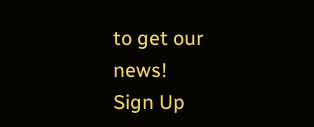to get our news!
Sign Up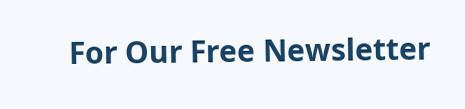For Our Free Newsletter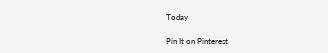Today

Pin It on Pinterest